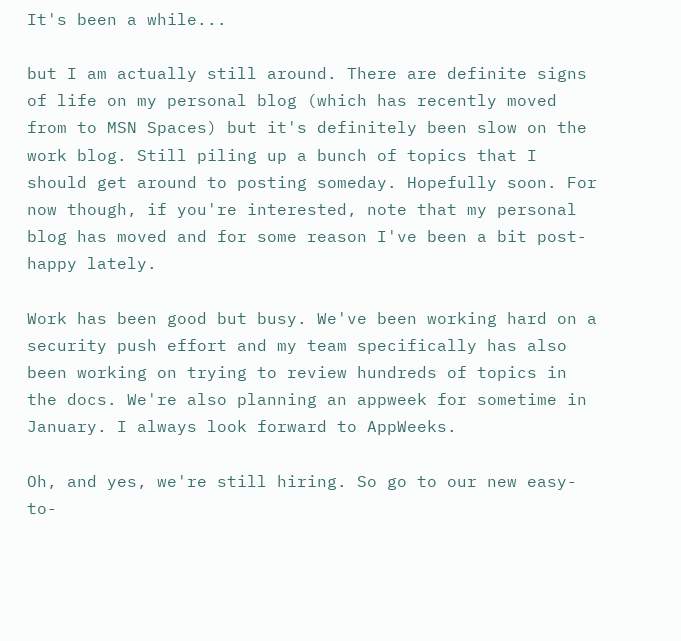It's been a while...

but I am actually still around. There are definite signs of life on my personal blog (which has recently moved from to MSN Spaces) but it's definitely been slow on the work blog. Still piling up a bunch of topics that I should get around to posting someday. Hopefully soon. For now though, if you're interested, note that my personal blog has moved and for some reason I've been a bit post-happy lately.

Work has been good but busy. We've been working hard on a security push effort and my team specifically has also been working on trying to review hundreds of topics in the docs. We're also planning an appweek for sometime in January. I always look forward to AppWeeks.

Oh, and yes, we're still hiring. So go to our new easy-to-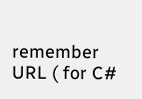remember URL ( for C#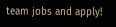team jobs and apply!